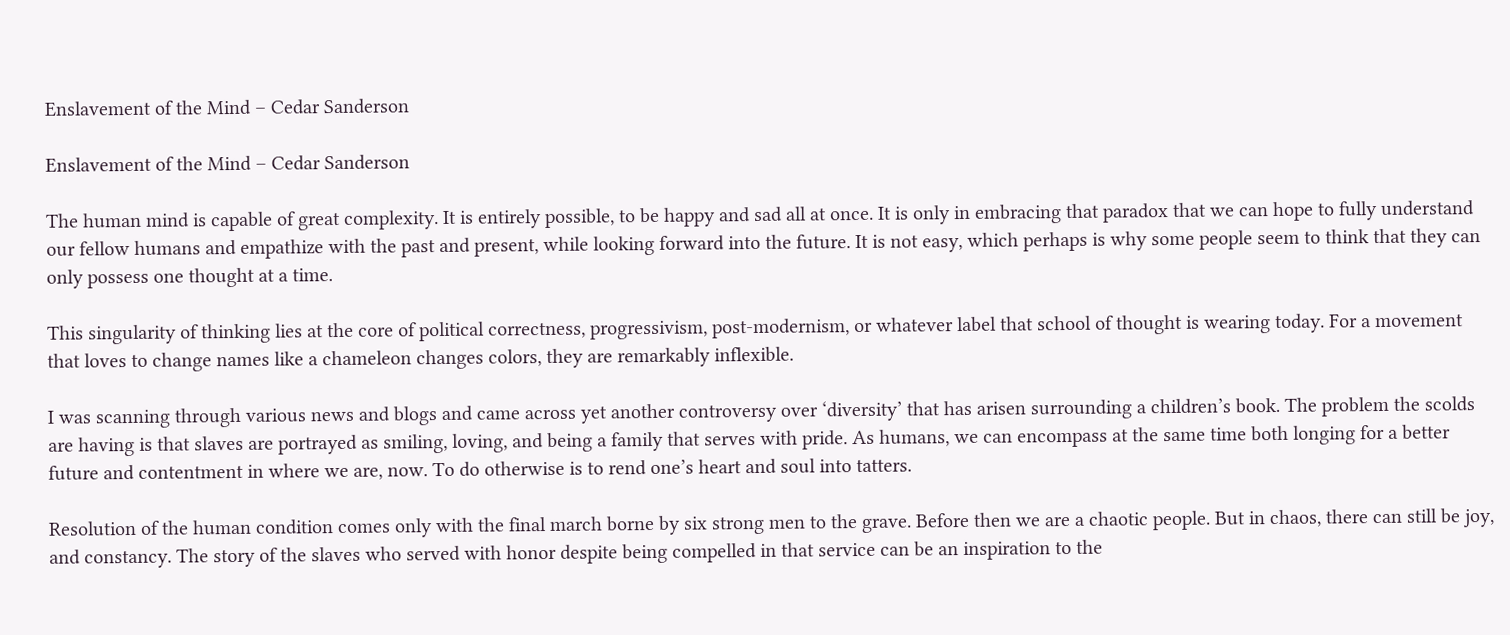Enslavement of the Mind – Cedar Sanderson

Enslavement of the Mind – Cedar Sanderson

The human mind is capable of great complexity. It is entirely possible, to be happy and sad all at once. It is only in embracing that paradox that we can hope to fully understand our fellow humans and empathize with the past and present, while looking forward into the future. It is not easy, which perhaps is why some people seem to think that they can only possess one thought at a time.

This singularity of thinking lies at the core of political correctness, progressivism, post-modernism, or whatever label that school of thought is wearing today. For a movement that loves to change names like a chameleon changes colors, they are remarkably inflexible.

I was scanning through various news and blogs and came across yet another controversy over ‘diversity’ that has arisen surrounding a children’s book. The problem the scolds are having is that slaves are portrayed as smiling, loving, and being a family that serves with pride. As humans, we can encompass at the same time both longing for a better future and contentment in where we are, now. To do otherwise is to rend one’s heart and soul into tatters.

Resolution of the human condition comes only with the final march borne by six strong men to the grave. Before then we are a chaotic people. But in chaos, there can still be joy, and constancy. The story of the slaves who served with honor despite being compelled in that service can be an inspiration to the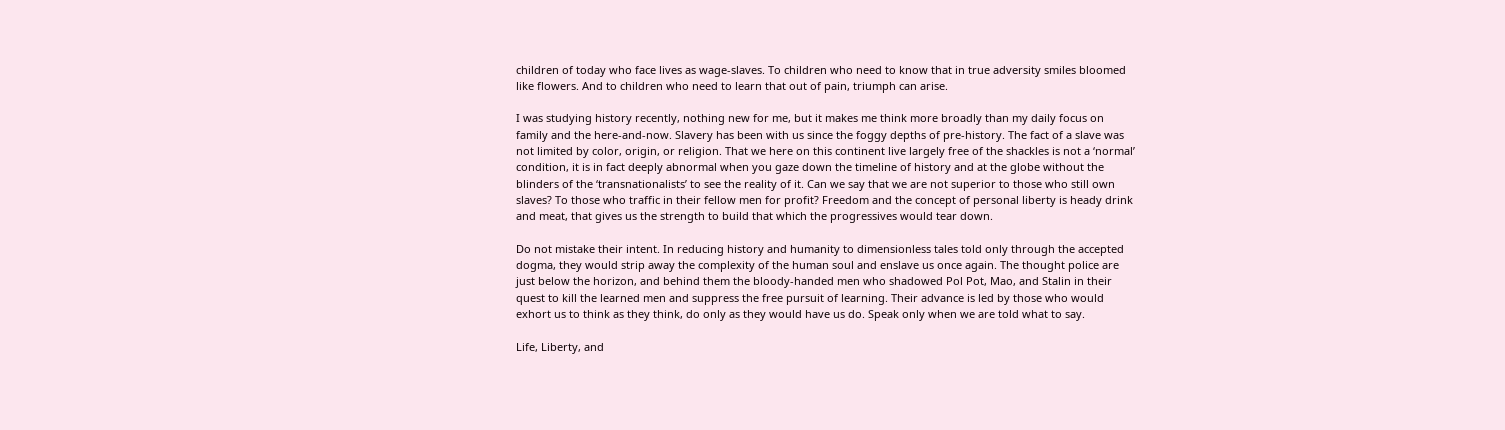children of today who face lives as wage-slaves. To children who need to know that in true adversity smiles bloomed like flowers. And to children who need to learn that out of pain, triumph can arise.

I was studying history recently, nothing new for me, but it makes me think more broadly than my daily focus on family and the here-and-now. Slavery has been with us since the foggy depths of pre-history. The fact of a slave was not limited by color, origin, or religion. That we here on this continent live largely free of the shackles is not a ‘normal’ condition, it is in fact deeply abnormal when you gaze down the timeline of history and at the globe without the blinders of the ‘transnationalists’ to see the reality of it. Can we say that we are not superior to those who still own slaves? To those who traffic in their fellow men for profit? Freedom and the concept of personal liberty is heady drink and meat, that gives us the strength to build that which the progressives would tear down.

Do not mistake their intent. In reducing history and humanity to dimensionless tales told only through the accepted dogma, they would strip away the complexity of the human soul and enslave us once again. The thought police are just below the horizon, and behind them the bloody-handed men who shadowed Pol Pot, Mao, and Stalin in their quest to kill the learned men and suppress the free pursuit of learning. Their advance is led by those who would exhort us to think as they think, do only as they would have us do. Speak only when we are told what to say.

Life, Liberty, and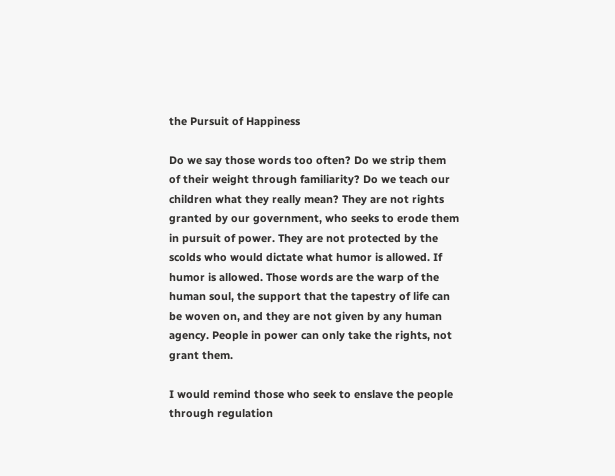the Pursuit of Happiness

Do we say those words too often? Do we strip them of their weight through familiarity? Do we teach our children what they really mean? They are not rights granted by our government, who seeks to erode them in pursuit of power. They are not protected by the scolds who would dictate what humor is allowed. If humor is allowed. Those words are the warp of the human soul, the support that the tapestry of life can be woven on, and they are not given by any human agency. People in power can only take the rights, not grant them.

I would remind those who seek to enslave the people through regulation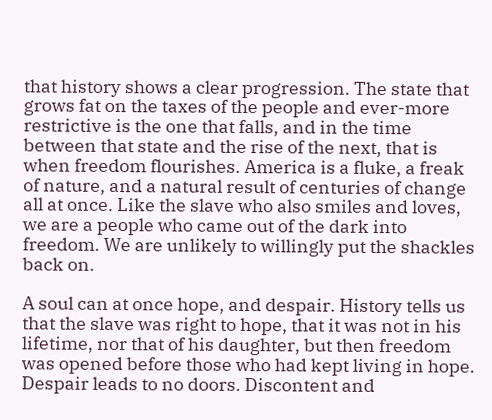that history shows a clear progression. The state that grows fat on the taxes of the people and ever-more restrictive is the one that falls, and in the time between that state and the rise of the next, that is when freedom flourishes. America is a fluke, a freak of nature, and a natural result of centuries of change all at once. Like the slave who also smiles and loves, we are a people who came out of the dark into freedom. We are unlikely to willingly put the shackles back on.

A soul can at once hope, and despair. History tells us that the slave was right to hope, that it was not in his lifetime, nor that of his daughter, but then freedom was opened before those who had kept living in hope. Despair leads to no doors. Discontent and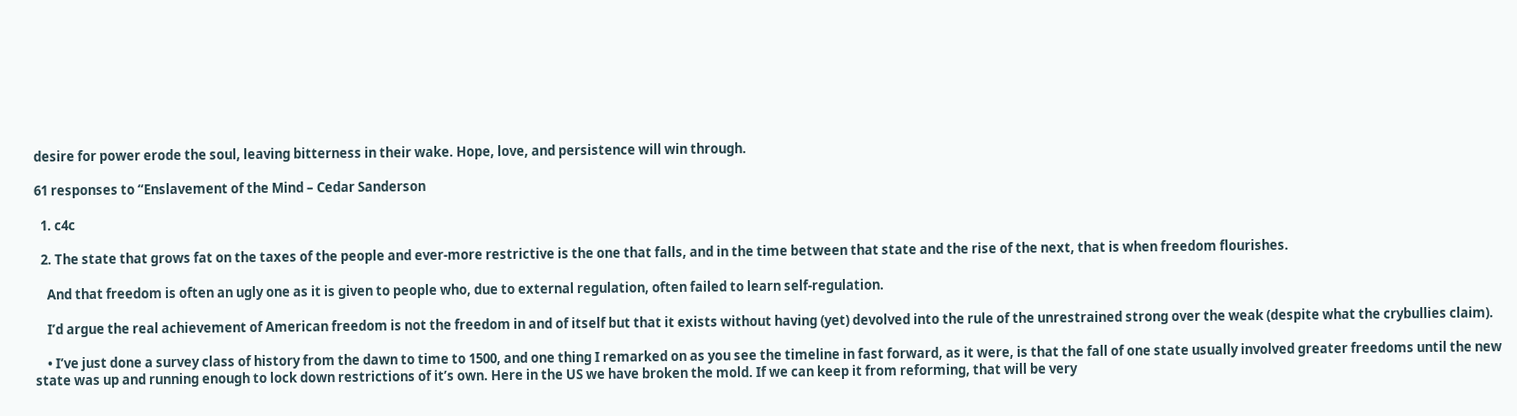desire for power erode the soul, leaving bitterness in their wake. Hope, love, and persistence will win through.

61 responses to “Enslavement of the Mind – Cedar Sanderson

  1. c4c

  2. The state that grows fat on the taxes of the people and ever-more restrictive is the one that falls, and in the time between that state and the rise of the next, that is when freedom flourishes.

    And that freedom is often an ugly one as it is given to people who, due to external regulation, often failed to learn self-regulation.

    I’d argue the real achievement of American freedom is not the freedom in and of itself but that it exists without having (yet) devolved into the rule of the unrestrained strong over the weak (despite what the crybullies claim).

    • I’ve just done a survey class of history from the dawn to time to 1500, and one thing I remarked on as you see the timeline in fast forward, as it were, is that the fall of one state usually involved greater freedoms until the new state was up and running enough to lock down restrictions of it’s own. Here in the US we have broken the mold. If we can keep it from reforming, that will be very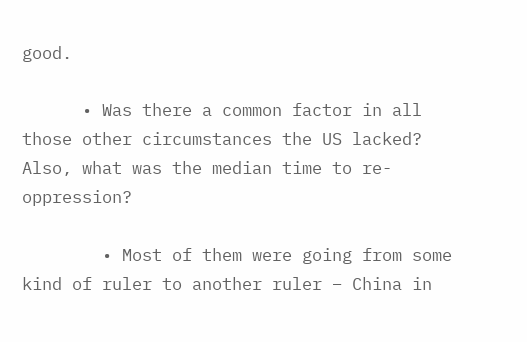good.

      • Was there a common factor in all those other circumstances the US lacked? Also, what was the median time to re-oppression?

        • Most of them were going from some kind of ruler to another ruler – China in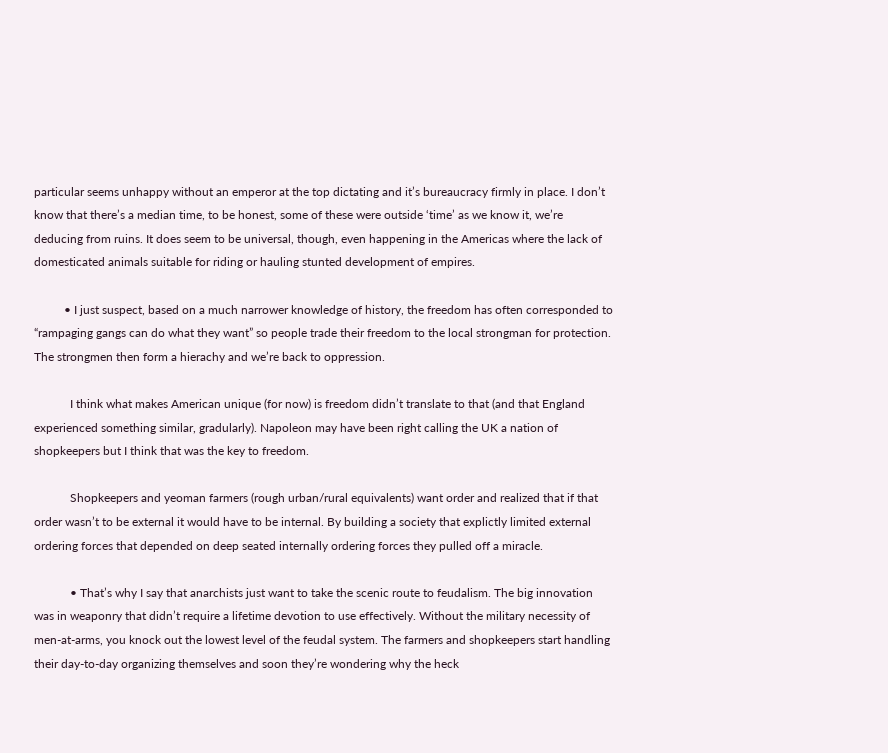particular seems unhappy without an emperor at the top dictating and it’s bureaucracy firmly in place. I don’t know that there’s a median time, to be honest, some of these were outside ‘time’ as we know it, we’re deducing from ruins. It does seem to be universal, though, even happening in the Americas where the lack of domesticated animals suitable for riding or hauling stunted development of empires.

          • I just suspect, based on a much narrower knowledge of history, the freedom has often corresponded to “rampaging gangs can do what they want” so people trade their freedom to the local strongman for protection. The strongmen then form a hierachy and we’re back to oppression.

            I think what makes American unique (for now) is freedom didn’t translate to that (and that England experienced something similar, gradularly). Napoleon may have been right calling the UK a nation of shopkeepers but I think that was the key to freedom.

            Shopkeepers and yeoman farmers (rough urban/rural equivalents) want order and realized that if that order wasn’t to be external it would have to be internal. By building a society that explictly limited external ordering forces that depended on deep seated internally ordering forces they pulled off a miracle.

            • That’s why I say that anarchists just want to take the scenic route to feudalism. The big innovation was in weaponry that didn’t require a lifetime devotion to use effectively. Without the military necessity of men-at-arms, you knock out the lowest level of the feudal system. The farmers and shopkeepers start handling their day-to-day organizing themselves and soon they’re wondering why the heck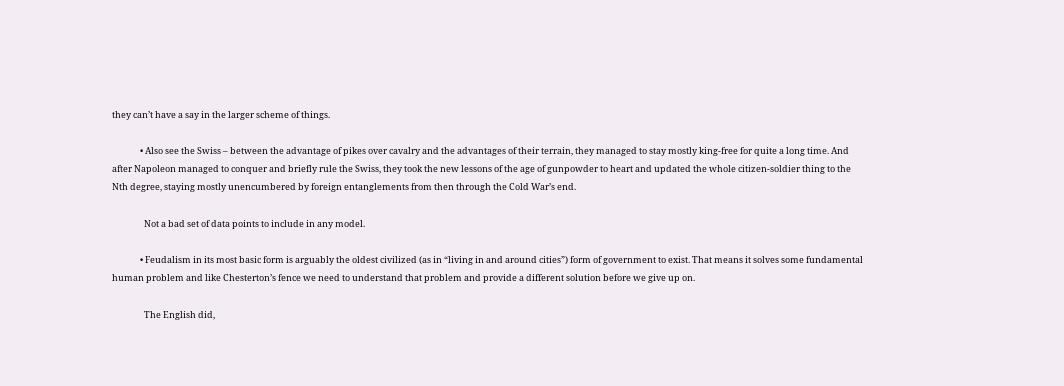they can’t have a say in the larger scheme of things.

              • Also see the Swiss – between the advantage of pikes over cavalry and the advantages of their terrain, they managed to stay mostly king-free for quite a long time. And after Napoleon managed to conquer and briefly rule the Swiss, they took the new lessons of the age of gunpowder to heart and updated the whole citizen-soldier thing to the Nth degree, staying mostly unencumbered by foreign entanglements from then through the Cold War’s end.

                Not a bad set of data points to include in any model.

              • Feudalism in its most basic form is arguably the oldest civilized (as in “living in and around cities”) form of government to exist. That means it solves some fundamental human problem and like Chesterton’s fence we need to understand that problem and provide a different solution before we give up on.

                The English did,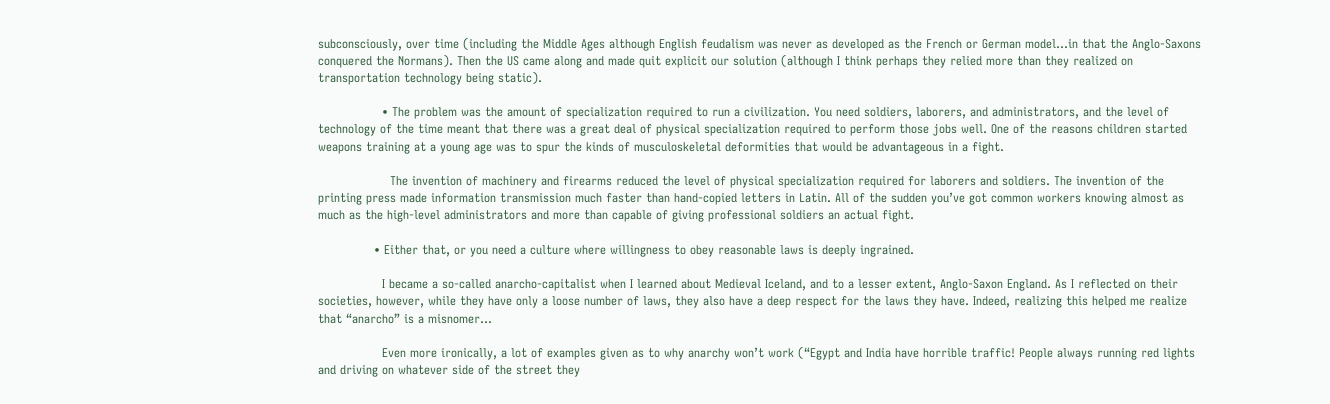subconsciously, over time (including the Middle Ages although English feudalism was never as developed as the French or German model…in that the Anglo-Saxons conquered the Normans). Then the US came along and made quit explicit our solution (although I think perhaps they relied more than they realized on transportation technology being static).

                • The problem was the amount of specialization required to run a civilization. You need soldiers, laborers, and administrators, and the level of technology of the time meant that there was a great deal of physical specialization required to perform those jobs well. One of the reasons children started weapons training at a young age was to spur the kinds of musculoskeletal deformities that would be advantageous in a fight.

                  The invention of machinery and firearms reduced the level of physical specialization required for laborers and soldiers. The invention of the printing press made information transmission much faster than hand-copied letters in Latin. All of the sudden you’ve got common workers knowing almost as much as the high-level administrators and more than capable of giving professional soldiers an actual fight.

              • Either that, or you need a culture where willingness to obey reasonable laws is deeply ingrained.

                I became a so-called anarcho-capitalist when I learned about Medieval Iceland, and to a lesser extent, Anglo-Saxon England. As I reflected on their societies, however, while they have only a loose number of laws, they also have a deep respect for the laws they have. Indeed, realizing this helped me realize that “anarcho” is a misnomer…

                Even more ironically, a lot of examples given as to why anarchy won’t work (“Egypt and India have horrible traffic! People always running red lights and driving on whatever side of the street they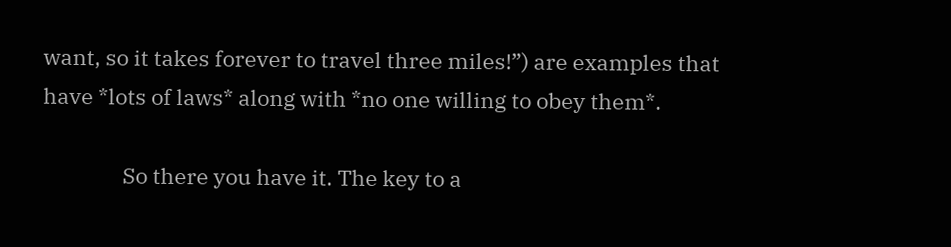want, so it takes forever to travel three miles!”) are examples that have *lots of laws* along with *no one willing to obey them*.

                So there you have it. The key to a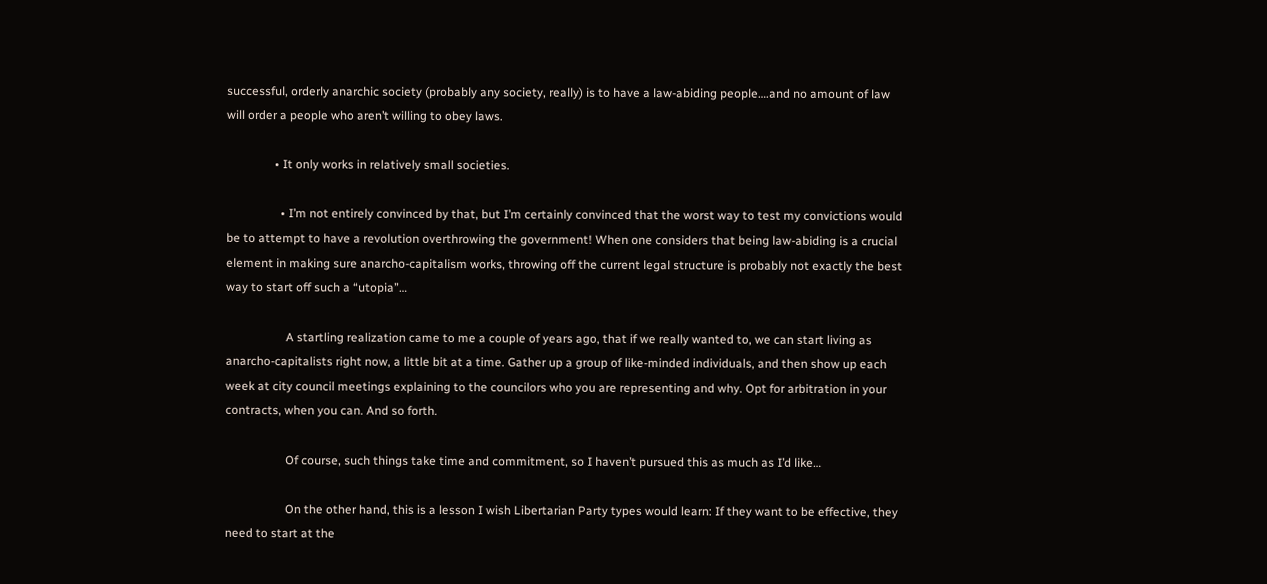successful, orderly anarchic society (probably any society, really) is to have a law-abiding people….and no amount of law will order a people who aren’t willing to obey laws.

                • It only works in relatively small societies.

                  • I’m not entirely convinced by that, but I’m certainly convinced that the worst way to test my convictions would be to attempt to have a revolution overthrowing the government! When one considers that being law-abiding is a crucial element in making sure anarcho-capitalism works, throwing off the current legal structure is probably not exactly the best way to start off such a “utopia”…

                    A startling realization came to me a couple of years ago, that if we really wanted to, we can start living as anarcho-capitalists right now, a little bit at a time. Gather up a group of like-minded individuals, and then show up each week at city council meetings explaining to the councilors who you are representing and why. Opt for arbitration in your contracts, when you can. And so forth.

                    Of course, such things take time and commitment, so I haven’t pursued this as much as I’d like…

                    On the other hand, this is a lesson I wish Libertarian Party types would learn: If they want to be effective, they need to start at the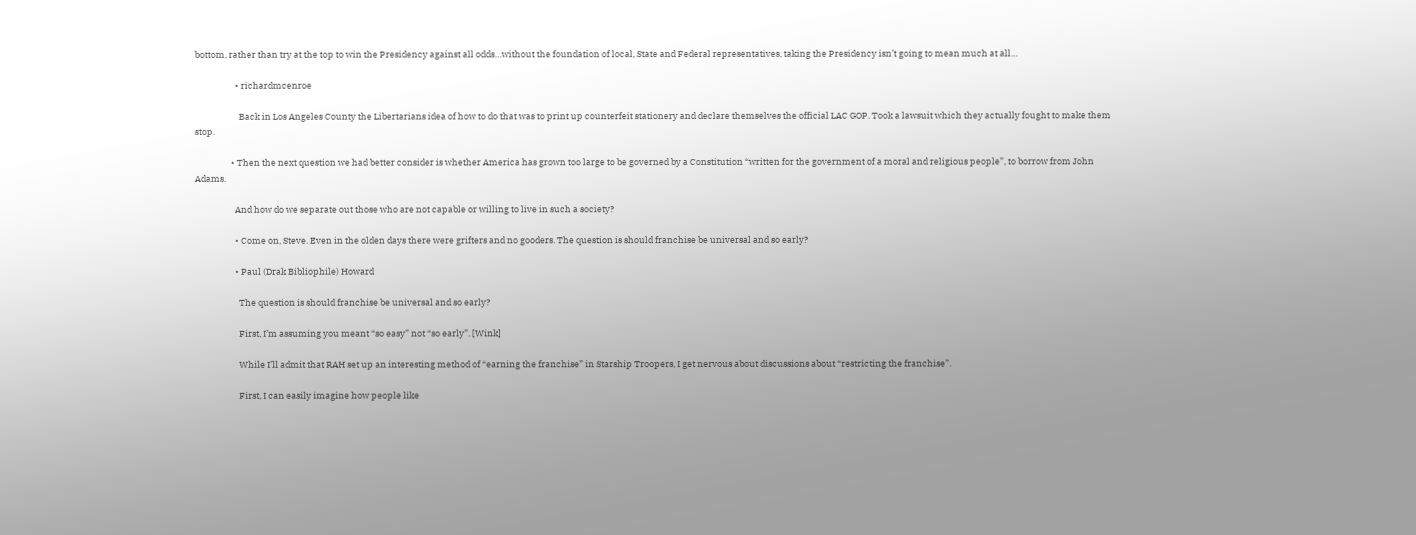bottom, rather than try at the top to win the Presidency against all odds…without the foundation of local, State and Federal representatives, taking the Presidency isn’t going to mean much at all…

                    • richardmcenroe

                      Back in Los Angeles County the Libertarians idea of how to do that was to print up counterfeit stationery and declare themselves the official LAC GOP. Took a lawsuit which they actually fought to make them stop.

                  • Then the next question we had better consider is whether America has grown too large to be governed by a Constitution “written for the government of a moral and religious people”, to borrow from John Adams.

                    And how do we separate out those who are not capable or willing to live in such a society?

                    • Come on, Steve. Even in the olden days there were grifters and no gooders. The question is should franchise be universal and so early?

                    • Paul (Drak Bibliophile) Howard

                      The question is should franchise be universal and so early?

                      First, I’m assuming you meant “so easy” not “so early”. [Wink]

                      While I’ll admit that RAH set up an interesting method of “earning the franchise” in Starship Troopers, I get nervous about discussions about “restricting the franchise”.

                      First, I can easily imagine how people like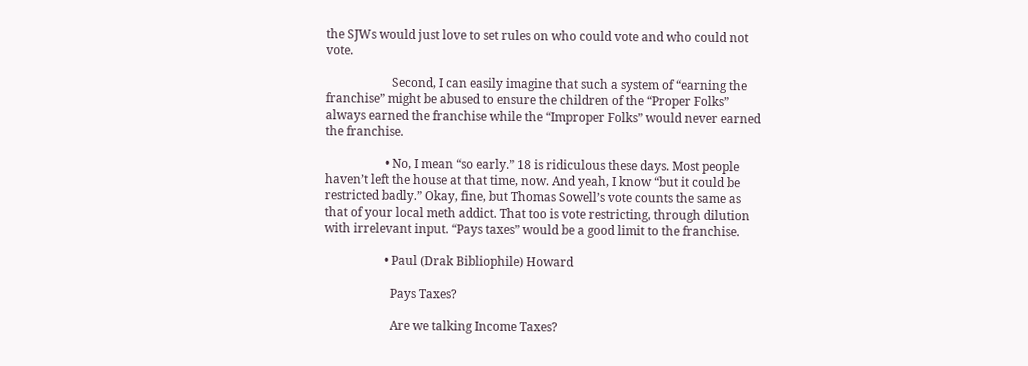the SJWs would just love to set rules on who could vote and who could not vote.

                      Second, I can easily imagine that such a system of “earning the franchise” might be abused to ensure the children of the “Proper Folks” always earned the franchise while the “Improper Folks” would never earned the franchise.

                    • No, I mean “so early.” 18 is ridiculous these days. Most people haven’t left the house at that time, now. And yeah, I know “but it could be restricted badly.” Okay, fine, but Thomas Sowell’s vote counts the same as that of your local meth addict. That too is vote restricting, through dilution with irrelevant input. “Pays taxes” would be a good limit to the franchise.

                    • Paul (Drak Bibliophile) Howard

                      Pays Taxes?

                      Are we talking Income Taxes?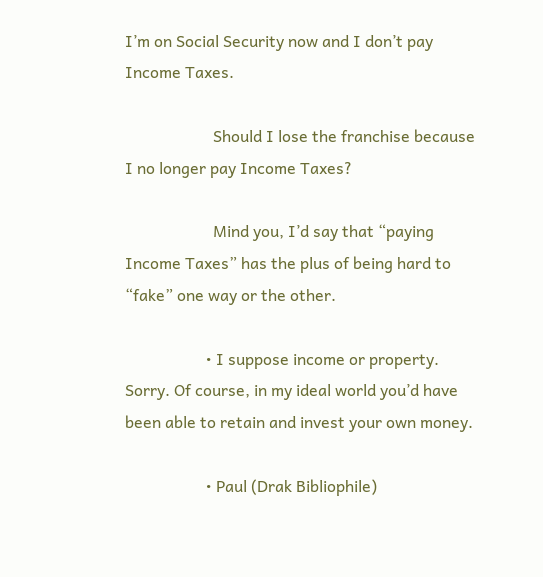I’m on Social Security now and I don’t pay Income Taxes.

                      Should I lose the franchise because I no longer pay Income Taxes?

                      Mind you, I’d say that “paying Income Taxes” has the plus of being hard to “fake” one way or the other.

                    • I suppose income or property. Sorry. Of course, in my ideal world you’d have been able to retain and invest your own money.

                    • Paul (Drak Bibliophile)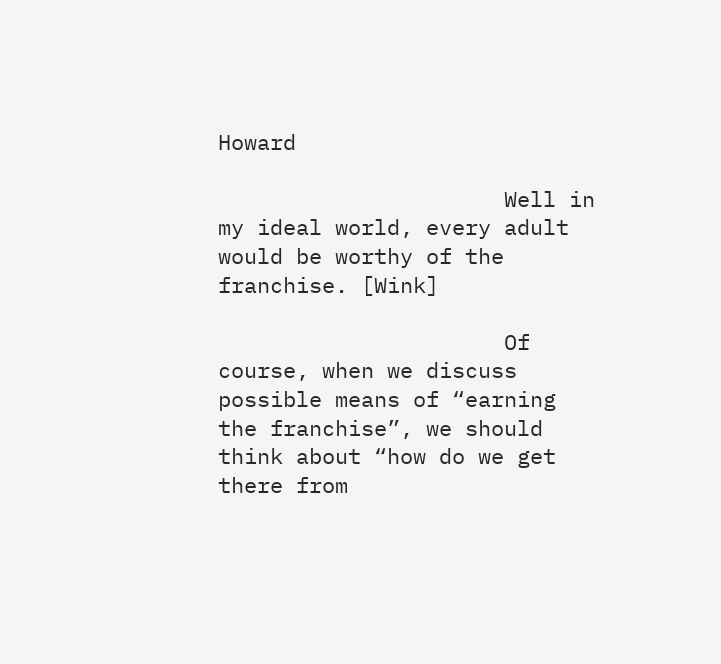Howard

                      Well in my ideal world, every adult would be worthy of the franchise. [Wink]

                      Of course, when we discuss possible means of “earning the franchise”, we should think about “how do we get there from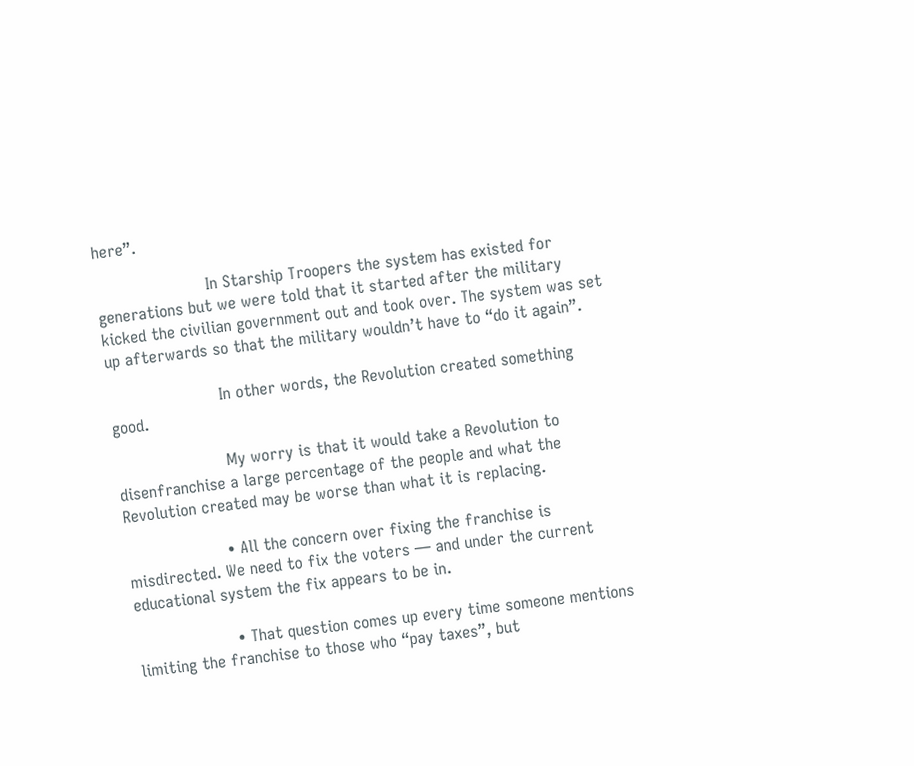here”.

                      In Starship Troopers the system has existed for generations but we were told that it started after the military kicked the civilian government out and took over. The system was set up afterwards so that the military wouldn’t have to “do it again”.

                      In other words, the Revolution created something good.

                      My worry is that it would take a Revolution to disenfranchise a large percentage of the people and what the Revolution created may be worse than what it is replacing.

                    • All the concern over fixing the franchise is misdirected. We need to fix the voters — and under the current educational system the fix appears to be in.

                    • That question comes up every time someone mentions limiting the franchise to those who “pay taxes”, but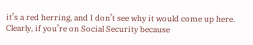it’s a red herring, and I don’t see why it would come up here. Clearly, if you’re on Social Security because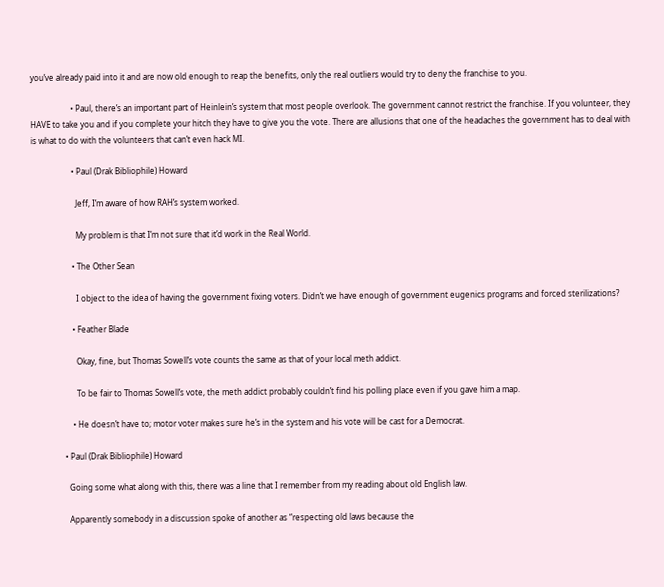you’ve already paid into it and are now old enough to reap the benefits, only the real outliers would try to deny the franchise to you.

                    • Paul, there’s an important part of Heinlein’s system that most people overlook. The government cannot restrict the franchise. If you volunteer, they HAVE to take you and if you complete your hitch they have to give you the vote. There are allusions that one of the headaches the government has to deal with is what to do with the volunteers that can’t even hack MI.

                    • Paul (Drak Bibliophile) Howard

                      Jeff, I’m aware of how RAH’s system worked.

                      My problem is that I’m not sure that it’d work in the Real World.

                    • The Other Sean

                      I object to the idea of having the government fixing voters. Didn’t we have enough of government eugenics programs and forced sterilizations?

                    • Feather Blade

                      Okay, fine, but Thomas Sowell’s vote counts the same as that of your local meth addict.

                      To be fair to Thomas Sowell’s vote, the meth addict probably couldn’t find his polling place even if you gave him a map.

                    • He doesn’t have to; motor voter makes sure he’s in the system and his vote will be cast for a Democrat.

                • Paul (Drak Bibliophile) Howard

                  Going some what along with this, there was a line that I remember from my reading about old English law.

                  Apparently somebody in a discussion spoke of another as “respecting old laws because the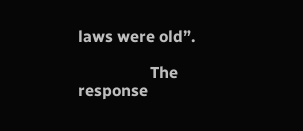laws were old”.

                  The response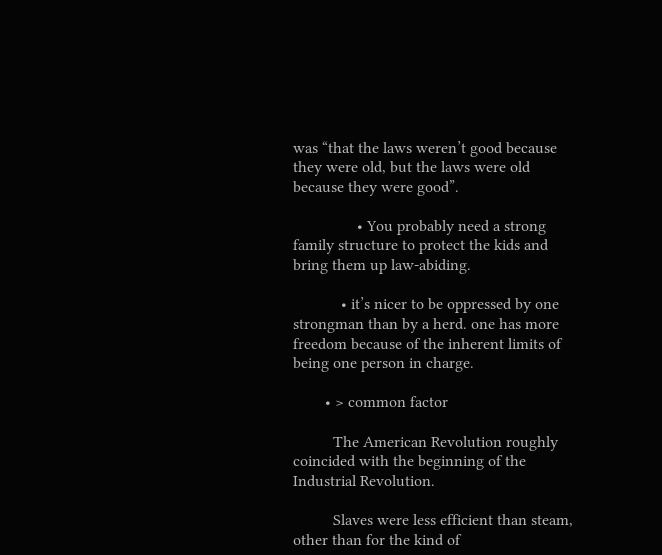was “that the laws weren’t good because they were old, but the laws were old because they were good”.

                • You probably need a strong family structure to protect the kids and bring them up law-abiding.

            • it’s nicer to be oppressed by one strongman than by a herd. one has more freedom because of the inherent limits of being one person in charge.

        • > common factor

          The American Revolution roughly coincided with the beginning of the Industrial Revolution.

          Slaves were less efficient than steam, other than for the kind of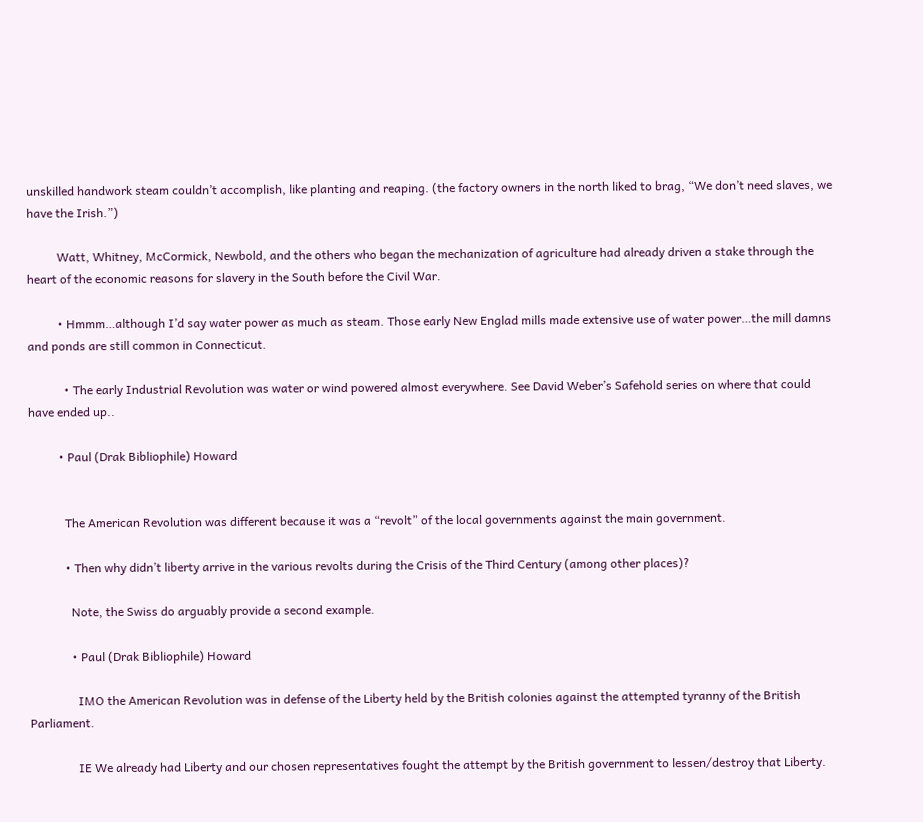unskilled handwork steam couldn’t accomplish, like planting and reaping. (the factory owners in the north liked to brag, “We don’t need slaves, we have the Irish.”)

          Watt, Whitney, McCormick, Newbold, and the others who began the mechanization of agriculture had already driven a stake through the heart of the economic reasons for slavery in the South before the Civil War.

          • Hmmm…although I’d say water power as much as steam. Those early New Englad mills made extensive use of water power…the mill damns and ponds are still common in Connecticut.

            • The early Industrial Revolution was water or wind powered almost everywhere. See David Weber’s Safehold series on where that could have ended up..

          • Paul (Drak Bibliophile) Howard


            The American Revolution was different because it was a “revolt” of the local governments against the main government.

            • Then why didn’t liberty arrive in the various revolts during the Crisis of the Third Century (among other places)?

              Note, the Swiss do arguably provide a second example.

              • Paul (Drak Bibliophile) Howard

                IMO the American Revolution was in defense of the Liberty held by the British colonies against the attempted tyranny of the British Parliament.

                IE We already had Liberty and our chosen representatives fought the attempt by the British government to lessen/destroy that Liberty.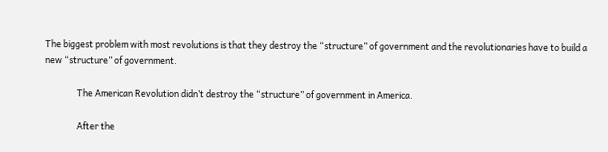The biggest problem with most revolutions is that they destroy the “structure” of government and the revolutionaries have to build a new “structure” of government.

                The American Revolution didn’t destroy the “structure” of government in America.

                After the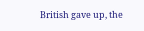British gave up, the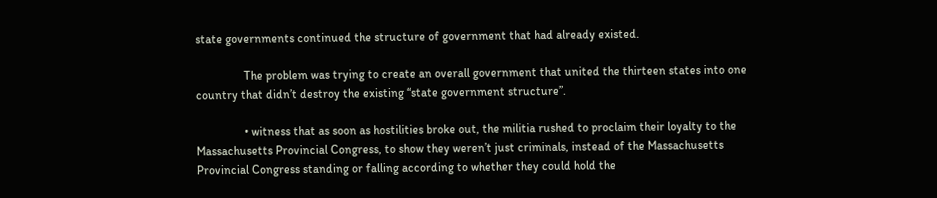state governments continued the structure of government that had already existed.

                The problem was trying to create an overall government that united the thirteen states into one country that didn’t destroy the existing “state government structure”.

                • witness that as soon as hostilities broke out, the militia rushed to proclaim their loyalty to the Massachusetts Provincial Congress, to show they weren’t just criminals, instead of the Massachusetts Provincial Congress standing or falling according to whether they could hold the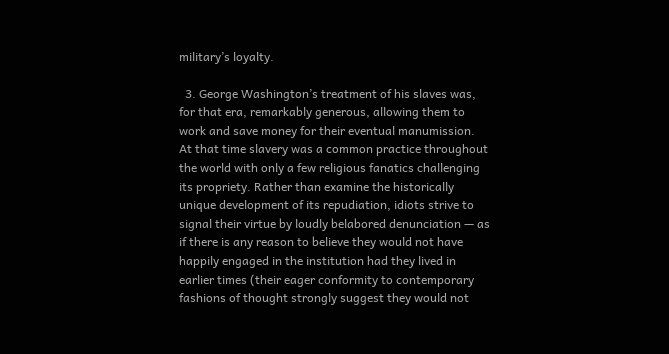military’s loyalty.

  3. George Washington’s treatment of his slaves was, for that era, remarkably generous, allowing them to work and save money for their eventual manumission. At that time slavery was a common practice throughout the world with only a few religious fanatics challenging its propriety. Rather than examine the historically unique development of its repudiation, idiots strive to signal their virtue by loudly belabored denunciation — as if there is any reason to believe they would not have happily engaged in the institution had they lived in earlier times (their eager conformity to contemporary fashions of thought strongly suggest they would not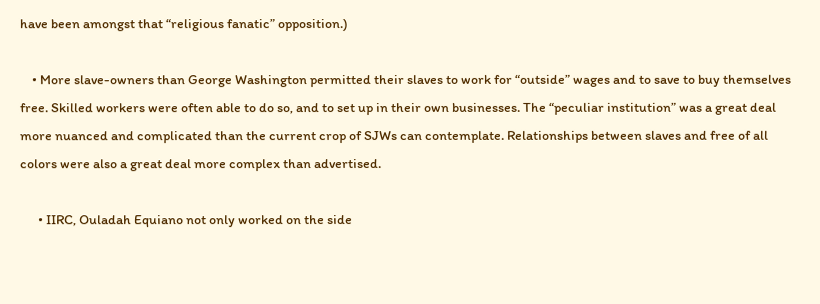have been amongst that “religious fanatic” opposition.)

    • More slave-owners than George Washington permitted their slaves to work for “outside” wages and to save to buy themselves free. Skilled workers were often able to do so, and to set up in their own businesses. The “peculiar institution” was a great deal more nuanced and complicated than the current crop of SJWs can contemplate. Relationships between slaves and free of all colors were also a great deal more complex than advertised.

      • IIRC, Ouladah Equiano not only worked on the side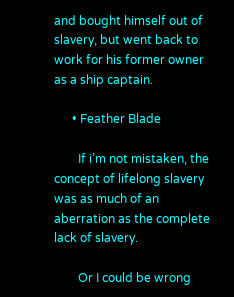and bought himself out of slavery, but went back to work for his former owner as a ship captain.

      • Feather Blade

        If i’m not mistaken, the concept of lifelong slavery was as much of an aberration as the complete lack of slavery.

        Or I could be wrong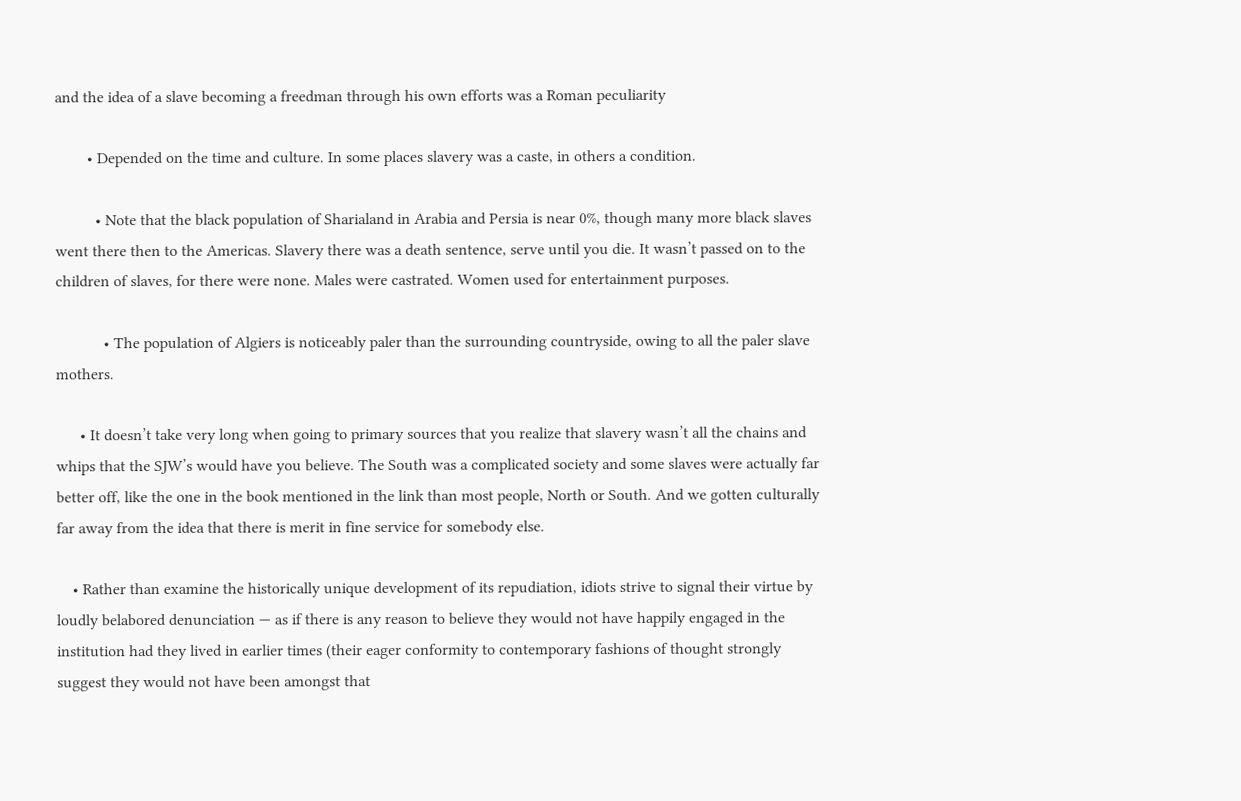and the idea of a slave becoming a freedman through his own efforts was a Roman peculiarity

        • Depended on the time and culture. In some places slavery was a caste, in others a condition.

          • Note that the black population of Sharialand in Arabia and Persia is near 0%, though many more black slaves went there then to the Americas. Slavery there was a death sentence, serve until you die. It wasn’t passed on to the children of slaves, for there were none. Males were castrated. Women used for entertainment purposes.

            • The population of Algiers is noticeably paler than the surrounding countryside, owing to all the paler slave mothers.

      • It doesn’t take very long when going to primary sources that you realize that slavery wasn’t all the chains and whips that the SJW’s would have you believe. The South was a complicated society and some slaves were actually far better off, like the one in the book mentioned in the link than most people, North or South. And we gotten culturally far away from the idea that there is merit in fine service for somebody else.

    • Rather than examine the historically unique development of its repudiation, idiots strive to signal their virtue by loudly belabored denunciation — as if there is any reason to believe they would not have happily engaged in the institution had they lived in earlier times (their eager conformity to contemporary fashions of thought strongly suggest they would not have been amongst that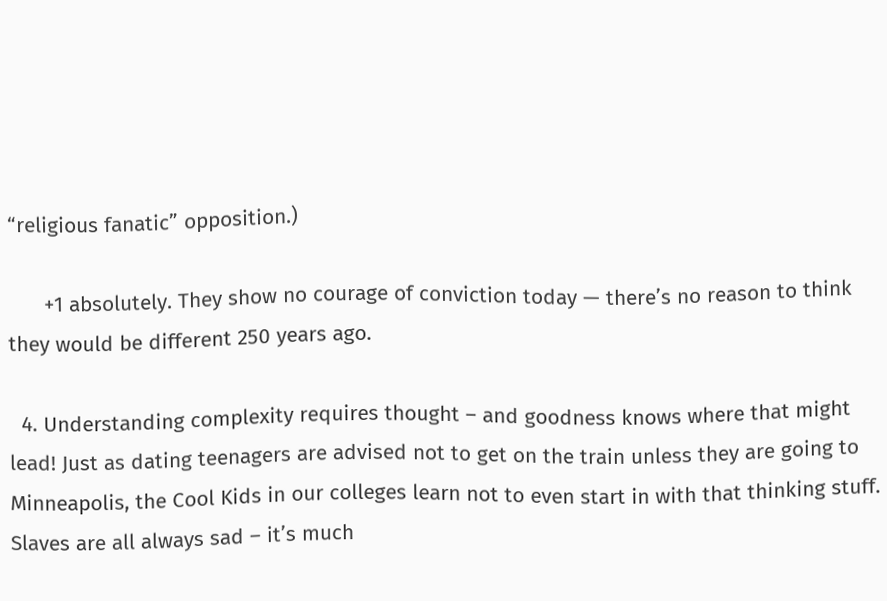“religious fanatic” opposition.)

      +1 absolutely. They show no courage of conviction today — there’s no reason to think they would be different 250 years ago.

  4. Understanding complexity requires thought – and goodness knows where that might lead! Just as dating teenagers are advised not to get on the train unless they are going to Minneapolis, the Cool Kids in our colleges learn not to even start in with that thinking stuff. Slaves are all always sad – it’s much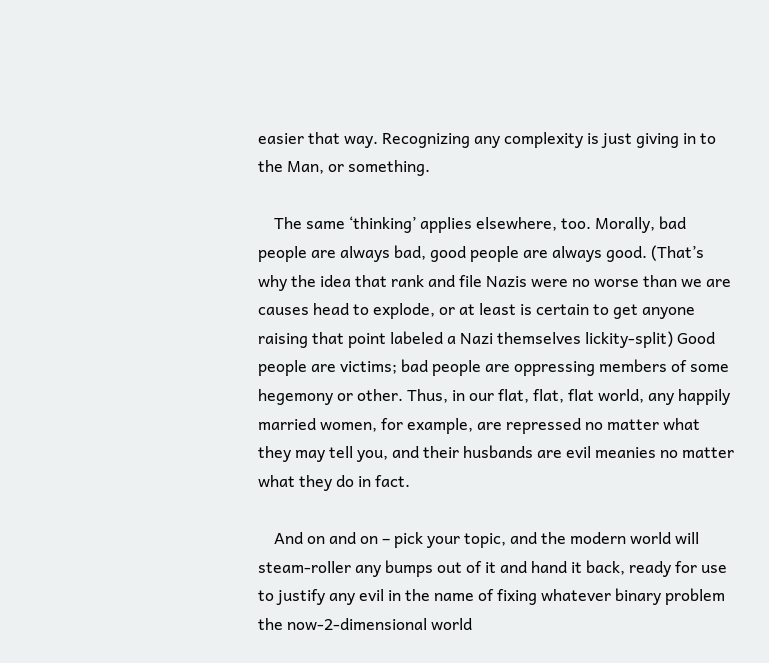easier that way. Recognizing any complexity is just giving in to the Man, or something.

    The same ‘thinking’ applies elsewhere, too. Morally, bad people are always bad, good people are always good. (That’s why the idea that rank and file Nazis were no worse than we are causes head to explode, or at least is certain to get anyone raising that point labeled a Nazi themselves lickity-split) Good people are victims; bad people are oppressing members of some hegemony or other. Thus, in our flat, flat, flat world, any happily married women, for example, are repressed no matter what they may tell you, and their husbands are evil meanies no matter what they do in fact.

    And on and on – pick your topic, and the modern world will steam-roller any bumps out of it and hand it back, ready for use to justify any evil in the name of fixing whatever binary problem the now-2-dimensional world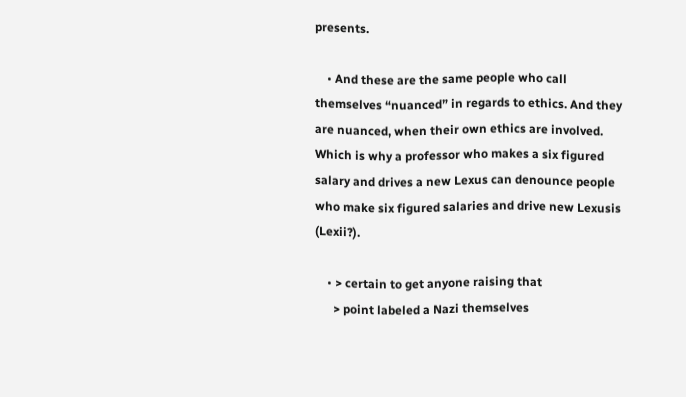presents.

    • And these are the same people who call themselves “nuanced” in regards to ethics. And they are nuanced, when their own ethics are involved. Which is why a professor who makes a six figured salary and drives a new Lexus can denounce people who make six figured salaries and drive new Lexusis (Lexii?).

    • > certain to get anyone raising that
      > point labeled a Nazi themselves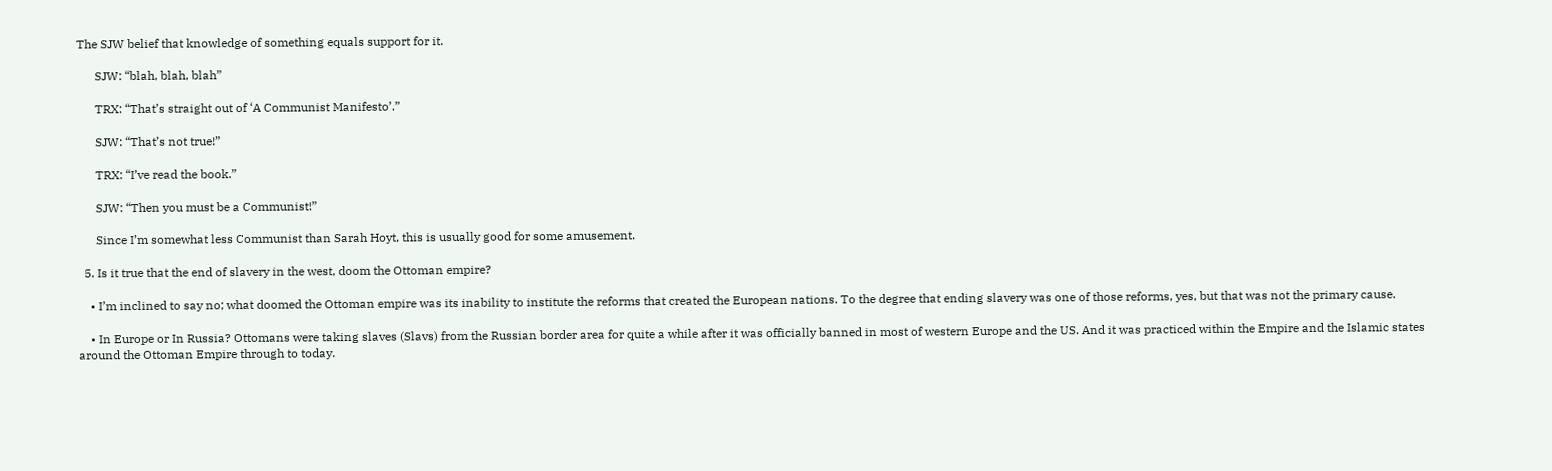The SJW belief that knowledge of something equals support for it.

      SJW: “blah, blah, blah”

      TRX: “That’s straight out of ‘A Communist Manifesto’.”

      SJW: “That’s not true!”

      TRX: “I’ve read the book.”

      SJW: “Then you must be a Communist!”

      Since I’m somewhat less Communist than Sarah Hoyt, this is usually good for some amusement.

  5. Is it true that the end of slavery in the west, doom the Ottoman empire?

    • I’m inclined to say no; what doomed the Ottoman empire was its inability to institute the reforms that created the European nations. To the degree that ending slavery was one of those reforms, yes, but that was not the primary cause.

    • In Europe or In Russia? Ottomans were taking slaves (Slavs) from the Russian border area for quite a while after it was officially banned in most of western Europe and the US. And it was practiced within the Empire and the Islamic states around the Ottoman Empire through to today.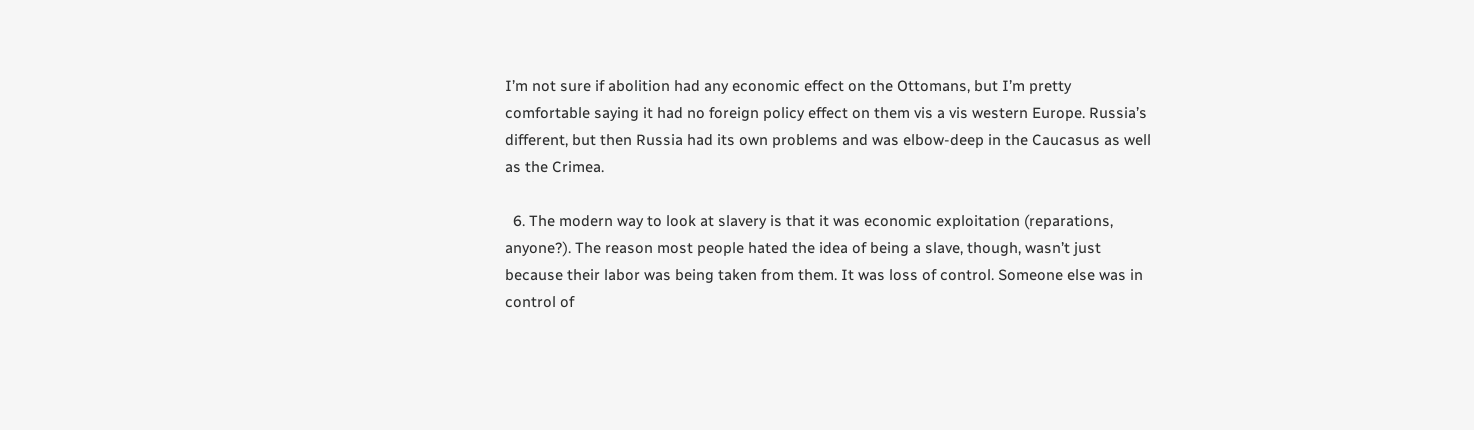I’m not sure if abolition had any economic effect on the Ottomans, but I’m pretty comfortable saying it had no foreign policy effect on them vis a vis western Europe. Russia’s different, but then Russia had its own problems and was elbow-deep in the Caucasus as well as the Crimea.

  6. The modern way to look at slavery is that it was economic exploitation (reparations, anyone?). The reason most people hated the idea of being a slave, though, wasn’t just because their labor was being taken from them. It was loss of control. Someone else was in control of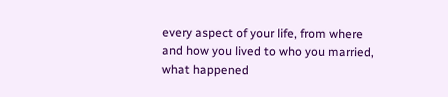every aspect of your life, from where and how you lived to who you married, what happened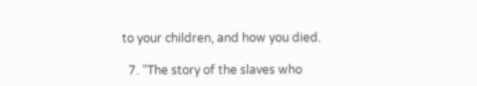to your children, and how you died.

  7. “The story of the slaves who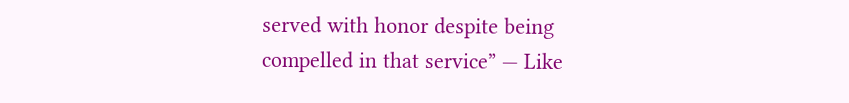served with honor despite being compelled in that service” — Like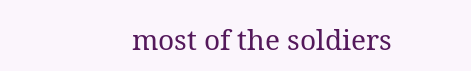most of the soldiers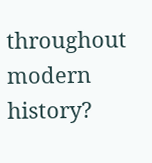throughout modern history?